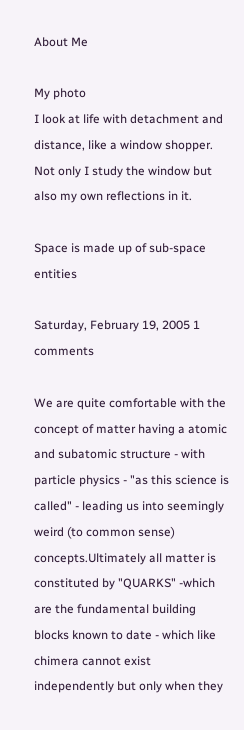About Me

My photo
I look at life with detachment and distance, like a window shopper. Not only I study the window but also my own reflections in it.

Space is made up of sub-space entities

Saturday, February 19, 2005 1 comments

We are quite comfortable with the concept of matter having a atomic and subatomic structure - with particle physics - "as this science is called" - leading us into seemingly weird (to common sense) concepts.Ultimately all matter is constituted by "QUARKS" -which are the fundamental building blocks known to date - which like chimera cannot exist independently but only when they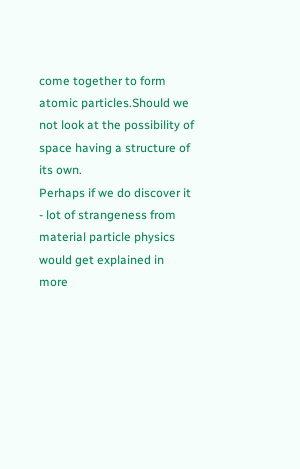come together to form atomic particles.Should we not look at the possibility of space having a structure of its own.
Perhaps if we do discover it - lot of strangeness from material particle physics would get explained in more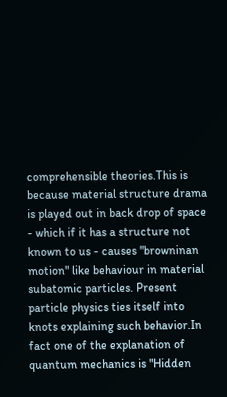comprehensible theories.This is because material structure drama is played out in back drop of space - which if it has a structure not known to us - causes "browninan motion" like behaviour in material subatomic particles. Present particle physics ties itself into knots explaining such behavior.In fact one of the explanation of quantum mechanics is "Hidden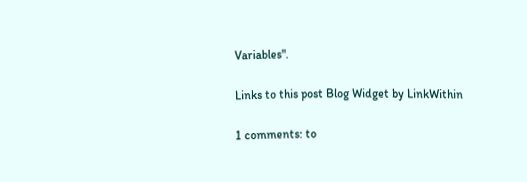Variables".

Links to this post Blog Widget by LinkWithin

1 comments: to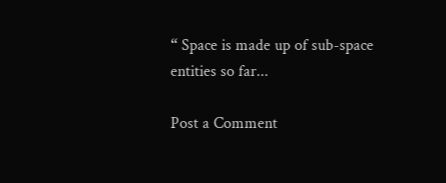“ Space is made up of sub-space entities so far...

Post a Comment